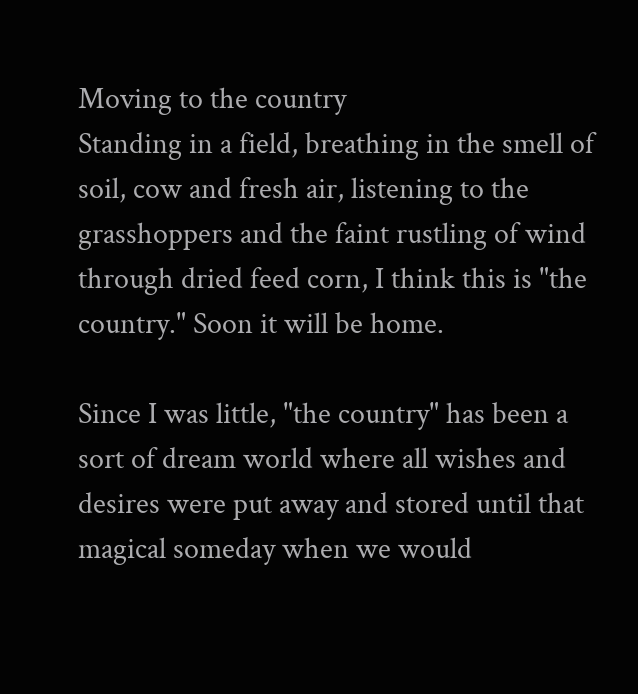Moving to the country
Standing in a field, breathing in the smell of soil, cow and fresh air, listening to the grasshoppers and the faint rustling of wind through dried feed corn, I think this is "the country." Soon it will be home.

Since I was little, "the country" has been a sort of dream world where all wishes and desires were put away and stored until that magical someday when we would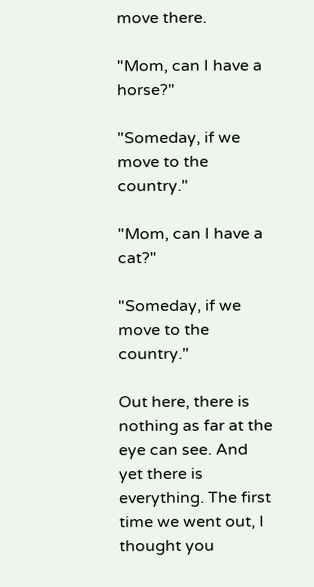move there.

"Mom, can I have a horse?"

"Someday, if we move to the country."

"Mom, can I have a cat?"

"Someday, if we move to the country."

Out here, there is nothing as far at the eye can see. And yet there is everything. The first time we went out, I thought you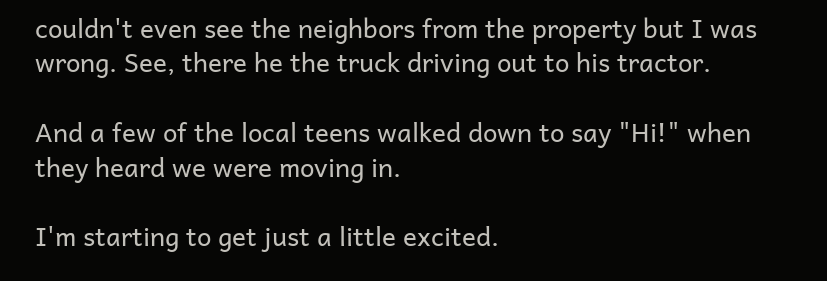couldn't even see the neighbors from the property but I was wrong. See, there he the truck driving out to his tractor.

And a few of the local teens walked down to say "Hi!" when they heard we were moving in.

I'm starting to get just a little excited.